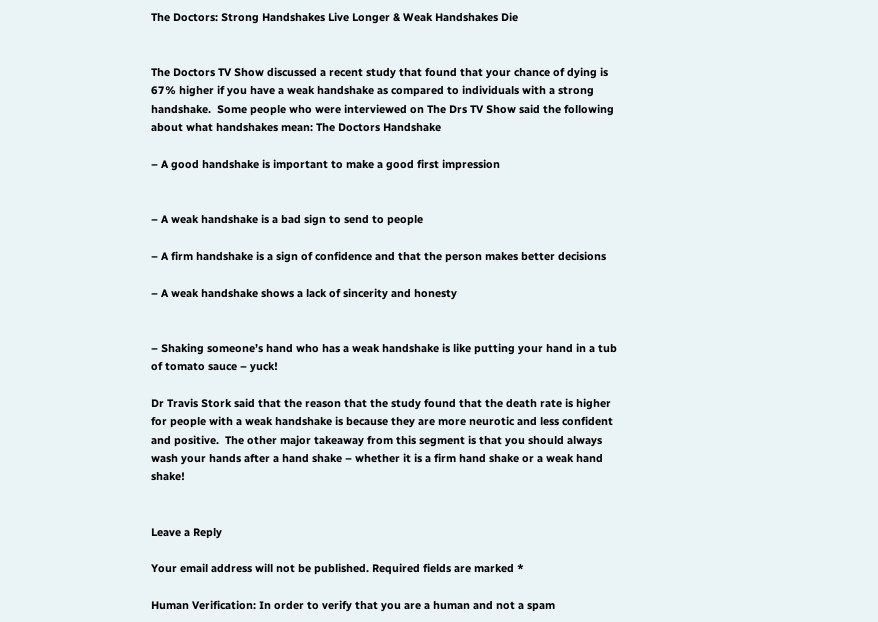The Doctors: Strong Handshakes Live Longer & Weak Handshakes Die


The Doctors TV Show discussed a recent study that found that your chance of dying is 67% higher if you have a weak handshake as compared to individuals with a strong handshake.  Some people who were interviewed on The Drs TV Show said the following about what handshakes mean: The Doctors Handshake

– A good handshake is important to make a good first impression


– A weak handshake is a bad sign to send to people

– A firm handshake is a sign of confidence and that the person makes better decisions

– A weak handshake shows a lack of sincerity and honesty


– Shaking someone’s hand who has a weak handshake is like putting your hand in a tub of tomato sauce – yuck!

Dr Travis Stork said that the reason that the study found that the death rate is higher for people with a weak handshake is because they are more neurotic and less confident and positive.  The other major takeaway from this segment is that you should always wash your hands after a hand shake – whether it is a firm hand shake or a weak hand shake!


Leave a Reply

Your email address will not be published. Required fields are marked *

Human Verification: In order to verify that you are a human and not a spam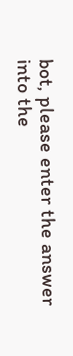bot, please enter the answer into the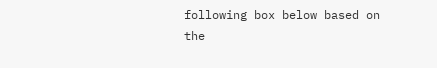following box below based on the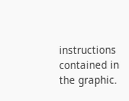instructions contained in the graphic.